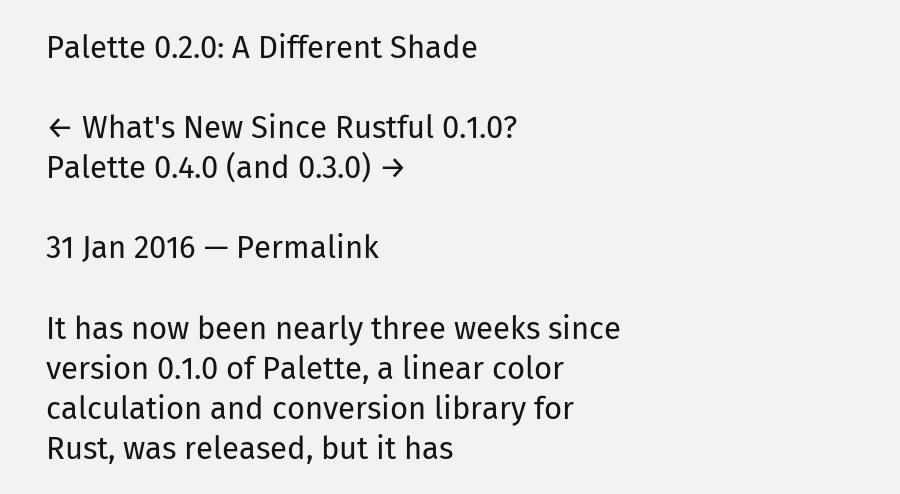Palette 0.2.0: A Different Shade

← What's New Since Rustful 0.1.0?
Palette 0.4.0 (and 0.3.0) →

31 Jan 2016 — Permalink

It has now been nearly three weeks since version 0.1.0 of Palette, a linear color calculation and conversion library for Rust, was released, but it has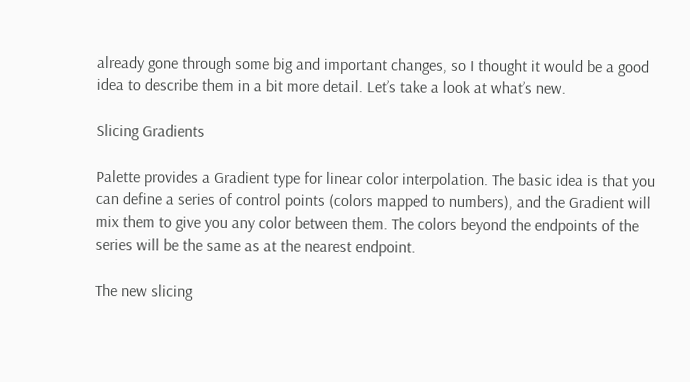already gone through some big and important changes, so I thought it would be a good idea to describe them in a bit more detail. Let’s take a look at what’s new.

Slicing Gradients

Palette provides a Gradient type for linear color interpolation. The basic idea is that you can define a series of control points (colors mapped to numbers), and the Gradient will mix them to give you any color between them. The colors beyond the endpoints of the series will be the same as at the nearest endpoint.

The new slicing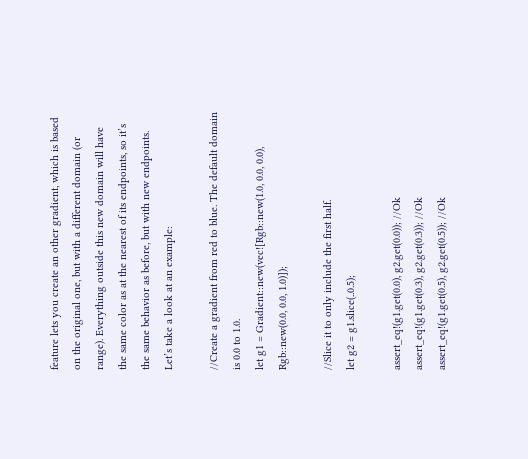feature lets you create an other gradient, which is based on the original one, but with a different domain (or range). Everything outside this new domain will have the same color as at the nearest of its endpoints, so it’s the same behavior as before, but with new endpoints. Let’s take a look at an example:

//Create a gradient from red to blue. The default domain is 0.0 to 1.0.
let g1 = Gradient::new(vec![Rgb::new(1.0, 0.0, 0.0), Rgb::new(0.0, 0.0, 1.0)]);

//Slice it to only include the first half.
let g2 = g1.slice(..0.5);

assert_eq!(g1.get(0.0), g2.get(0.0)); //Ok
assert_eq!(g1.get(0.3), g2.get(0.3)); //Ok
assert_eq!(g1.get(0.5), g2.get(0.5)); //Ok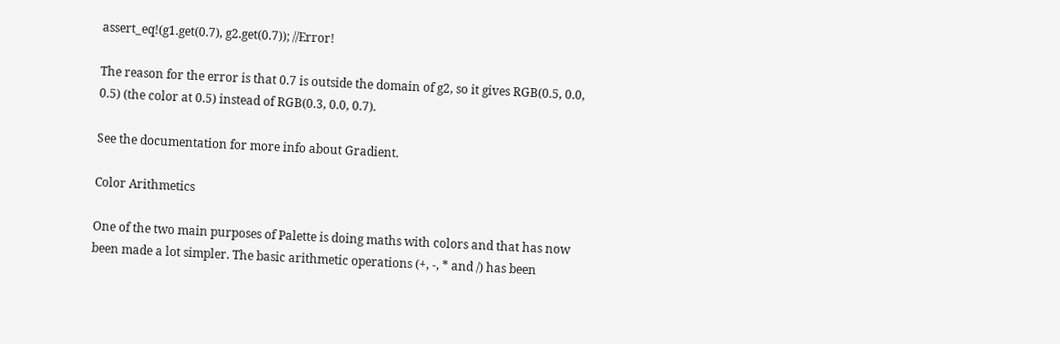assert_eq!(g1.get(0.7), g2.get(0.7)); //Error!

The reason for the error is that 0.7 is outside the domain of g2, so it gives RGB(0.5, 0.0, 0.5) (the color at 0.5) instead of RGB(0.3, 0.0, 0.7).

See the documentation for more info about Gradient.

Color Arithmetics

One of the two main purposes of Palette is doing maths with colors and that has now been made a lot simpler. The basic arithmetic operations (+, -, * and /) has been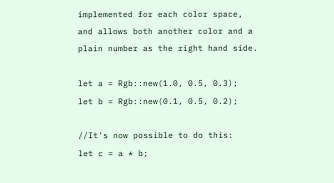implemented for each color space, and allows both another color and a plain number as the right hand side.

let a = Rgb::new(1.0, 0.5, 0.3);
let b = Rgb::new(0.1, 0.5, 0.2);

//It's now possible to do this:
let c = a * b;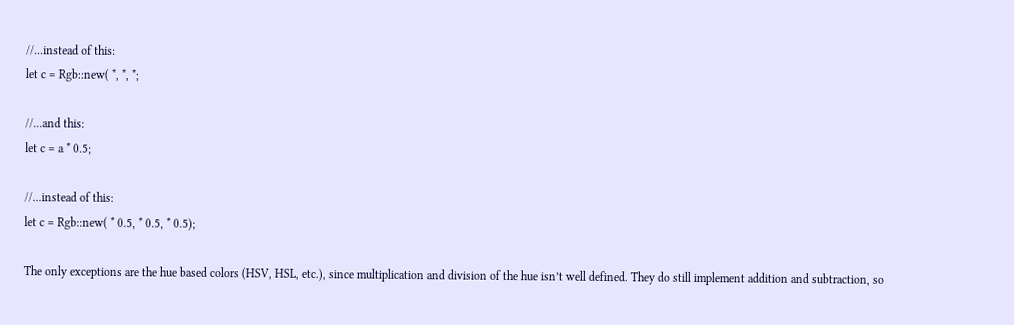//...instead of this:
let c = Rgb::new( *, *, *;

//...and this:
let c = a * 0.5;

//...instead of this:
let c = Rgb::new( * 0.5, * 0.5, * 0.5);

The only exceptions are the hue based colors (HSV, HSL, etc.), since multiplication and division of the hue isn’t well defined. They do still implement addition and subtraction, so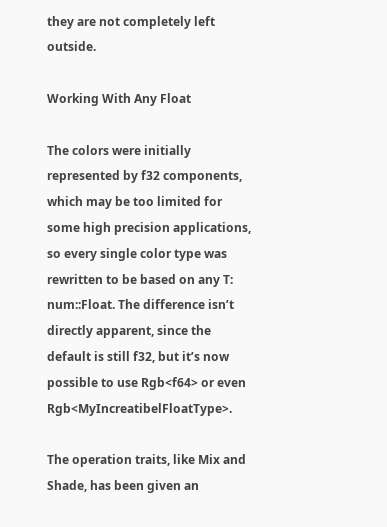they are not completely left outside.

Working With Any Float

The colors were initially represented by f32 components, which may be too limited for some high precision applications, so every single color type was rewritten to be based on any T: num::Float. The difference isn’t directly apparent, since the default is still f32, but it’s now possible to use Rgb<f64> or even Rgb<MyIncreatibelFloatType>.

The operation traits, like Mix and Shade, has been given an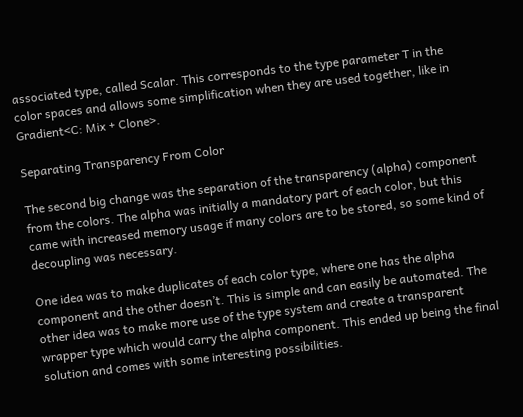associated type, called Scalar. This corresponds to the type parameter T in the color spaces and allows some simplification when they are used together, like in Gradient<C: Mix + Clone>.

Separating Transparency From Color

The second big change was the separation of the transparency (alpha) component from the colors. The alpha was initially a mandatory part of each color, but this came with increased memory usage if many colors are to be stored, so some kind of decoupling was necessary.

One idea was to make duplicates of each color type, where one has the alpha component and the other doesn’t. This is simple and can easily be automated. The other idea was to make more use of the type system and create a transparent wrapper type which would carry the alpha component. This ended up being the final solution and comes with some interesting possibilities.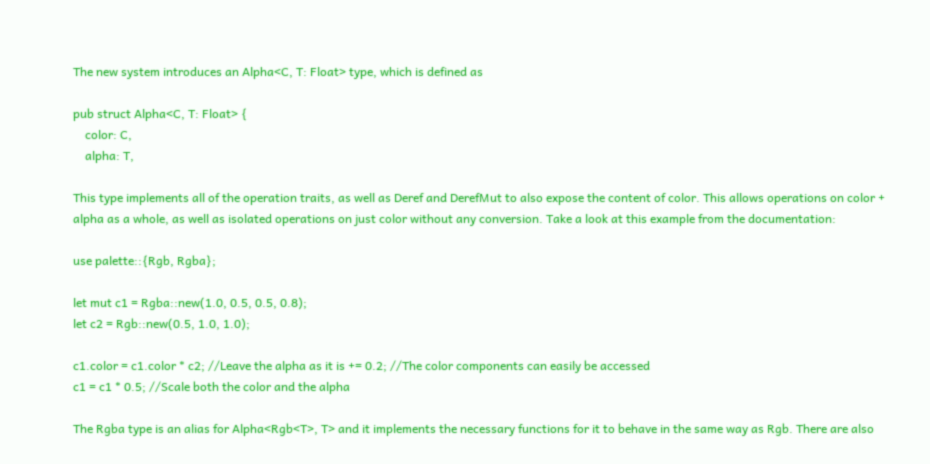The new system introduces an Alpha<C, T: Float> type, which is defined as

pub struct Alpha<C, T: Float> {
    color: C,
    alpha: T,

This type implements all of the operation traits, as well as Deref and DerefMut to also expose the content of color. This allows operations on color + alpha as a whole, as well as isolated operations on just color without any conversion. Take a look at this example from the documentation:

use palette::{Rgb, Rgba};

let mut c1 = Rgba::new(1.0, 0.5, 0.5, 0.8);
let c2 = Rgb::new(0.5, 1.0, 1.0);

c1.color = c1.color * c2; //Leave the alpha as it is += 0.2; //The color components can easily be accessed
c1 = c1 * 0.5; //Scale both the color and the alpha

The Rgba type is an alias for Alpha<Rgb<T>, T> and it implements the necessary functions for it to behave in the same way as Rgb. There are also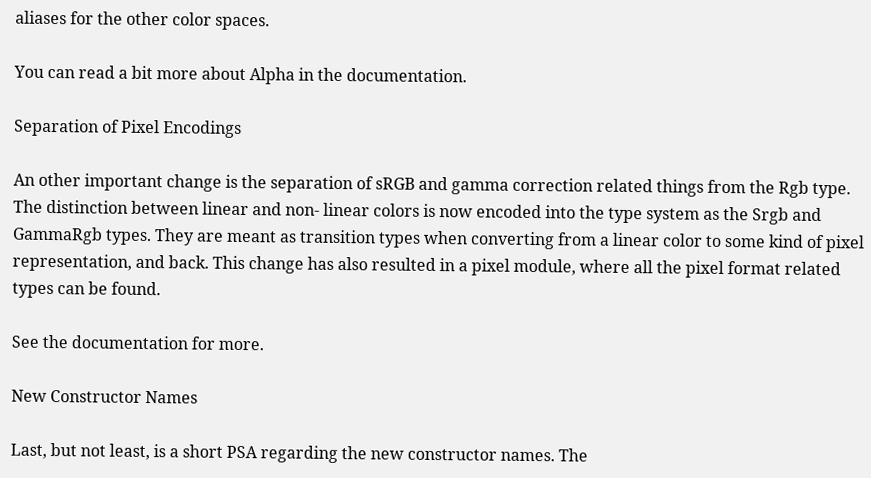aliases for the other color spaces.

You can read a bit more about Alpha in the documentation.

Separation of Pixel Encodings

An other important change is the separation of sRGB and gamma correction related things from the Rgb type. The distinction between linear and non- linear colors is now encoded into the type system as the Srgb and GammaRgb types. They are meant as transition types when converting from a linear color to some kind of pixel representation, and back. This change has also resulted in a pixel module, where all the pixel format related types can be found.

See the documentation for more.

New Constructor Names

Last, but not least, is a short PSA regarding the new constructor names. The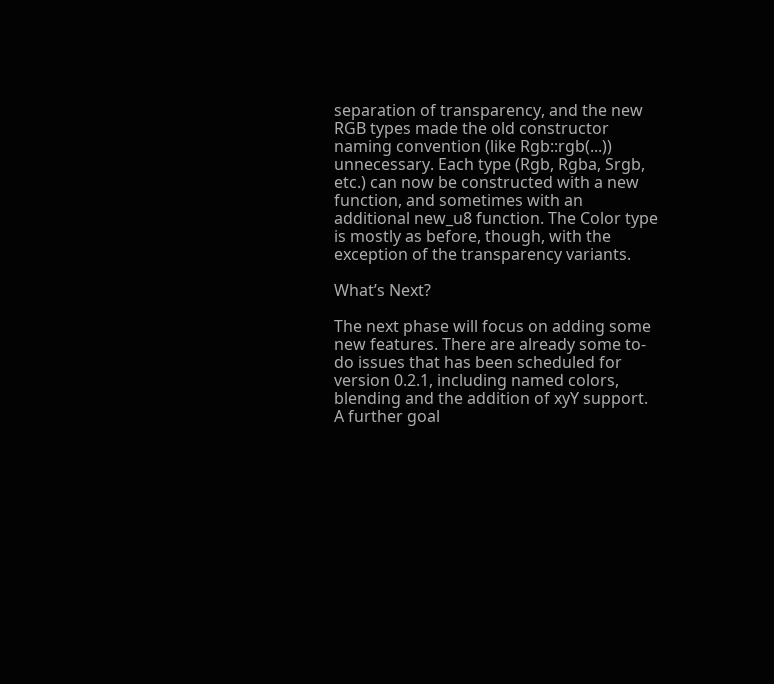separation of transparency, and the new RGB types made the old constructor naming convention (like Rgb::rgb(...)) unnecessary. Each type (Rgb, Rgba, Srgb, etc.) can now be constructed with a new function, and sometimes with an additional new_u8 function. The Color type is mostly as before, though, with the exception of the transparency variants.

What’s Next?

The next phase will focus on adding some new features. There are already some to-do issues that has been scheduled for version 0.2.1, including named colors, blending and the addition of xyY support. A further goal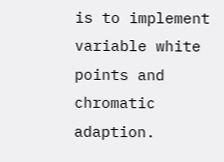is to implement variable white points and chromatic adaption.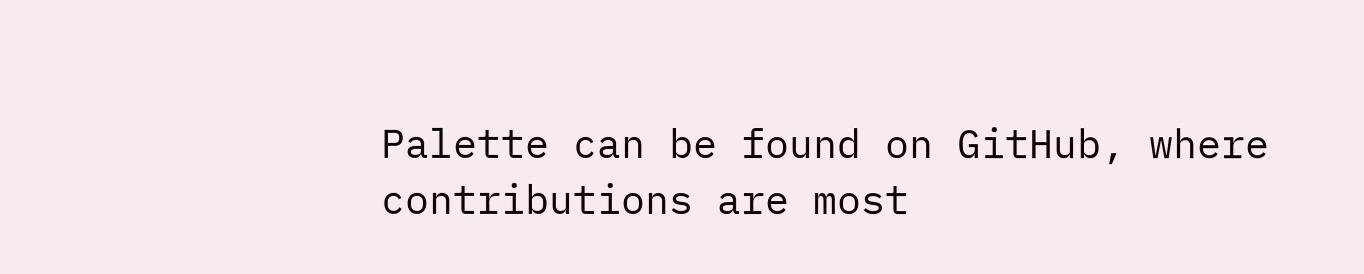Palette can be found on GitHub, where contributions are most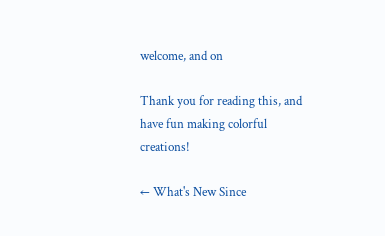welcome, and on

Thank you for reading this, and have fun making colorful creations!

← What's New Since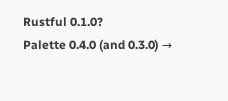Rustful 0.1.0?
Palette 0.4.0 (and 0.3.0) →